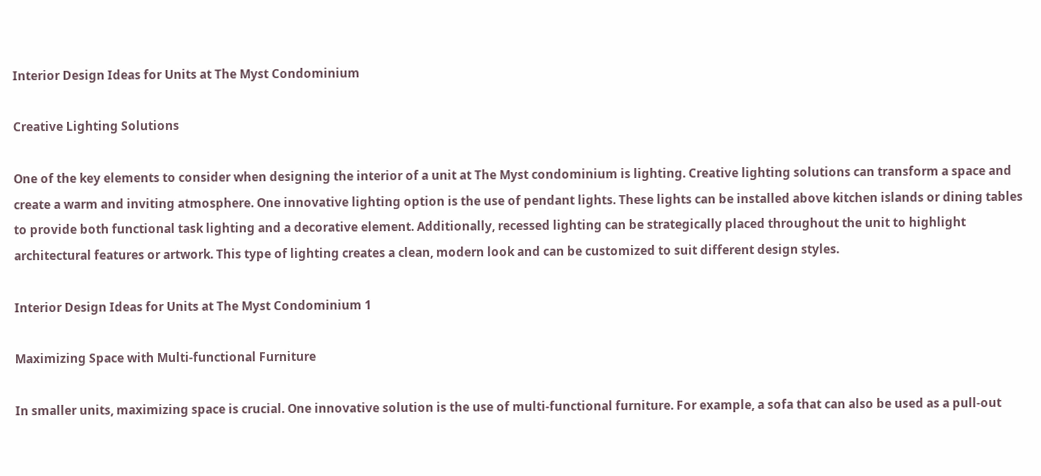Interior Design Ideas for Units at The Myst Condominium

Creative Lighting Solutions

One of the key elements to consider when designing the interior of a unit at The Myst condominium is lighting. Creative lighting solutions can transform a space and create a warm and inviting atmosphere. One innovative lighting option is the use of pendant lights. These lights can be installed above kitchen islands or dining tables to provide both functional task lighting and a decorative element. Additionally, recessed lighting can be strategically placed throughout the unit to highlight architectural features or artwork. This type of lighting creates a clean, modern look and can be customized to suit different design styles.

Interior Design Ideas for Units at The Myst Condominium 1

Maximizing Space with Multi-functional Furniture

In smaller units, maximizing space is crucial. One innovative solution is the use of multi-functional furniture. For example, a sofa that can also be used as a pull-out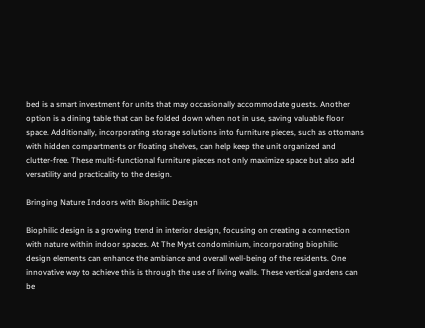bed is a smart investment for units that may occasionally accommodate guests. Another option is a dining table that can be folded down when not in use, saving valuable floor space. Additionally, incorporating storage solutions into furniture pieces, such as ottomans with hidden compartments or floating shelves, can help keep the unit organized and clutter-free. These multi-functional furniture pieces not only maximize space but also add versatility and practicality to the design.

Bringing Nature Indoors with Biophilic Design

Biophilic design is a growing trend in interior design, focusing on creating a connection with nature within indoor spaces. At The Myst condominium, incorporating biophilic design elements can enhance the ambiance and overall well-being of the residents. One innovative way to achieve this is through the use of living walls. These vertical gardens can be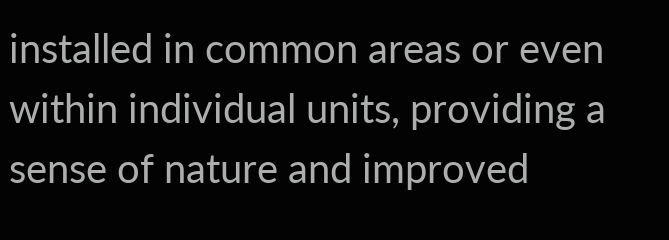installed in common areas or even within individual units, providing a sense of nature and improved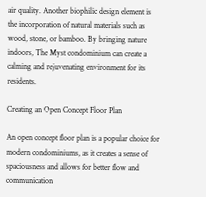air quality. Another biophilic design element is the incorporation of natural materials such as wood, stone, or bamboo. By bringing nature indoors, The Myst condominium can create a calming and rejuvenating environment for its residents.

Creating an Open Concept Floor Plan

An open concept floor plan is a popular choice for modern condominiums, as it creates a sense of spaciousness and allows for better flow and communication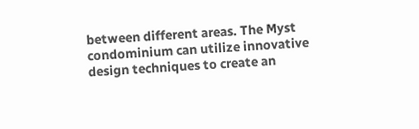between different areas. The Myst condominium can utilize innovative design techniques to create an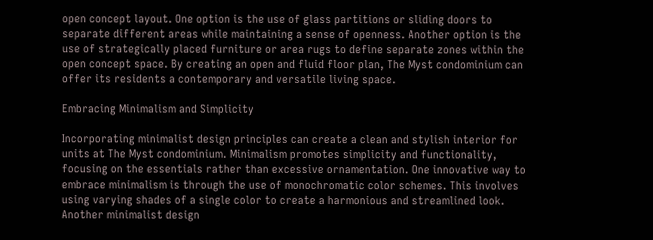open concept layout. One option is the use of glass partitions or sliding doors to separate different areas while maintaining a sense of openness. Another option is the use of strategically placed furniture or area rugs to define separate zones within the open concept space. By creating an open and fluid floor plan, The Myst condominium can offer its residents a contemporary and versatile living space.

Embracing Minimalism and Simplicity

Incorporating minimalist design principles can create a clean and stylish interior for units at The Myst condominium. Minimalism promotes simplicity and functionality, focusing on the essentials rather than excessive ornamentation. One innovative way to embrace minimalism is through the use of monochromatic color schemes. This involves using varying shades of a single color to create a harmonious and streamlined look. Another minimalist design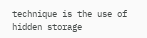technique is the use of hidden storage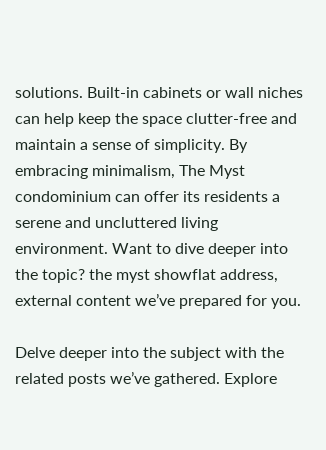solutions. Built-in cabinets or wall niches can help keep the space clutter-free and maintain a sense of simplicity. By embracing minimalism, The Myst condominium can offer its residents a serene and uncluttered living environment. Want to dive deeper into the topic? the myst showflat address, external content we’ve prepared for you.

Delve deeper into the subject with the related posts we’ve gathered. Explore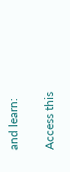and learn:

Access this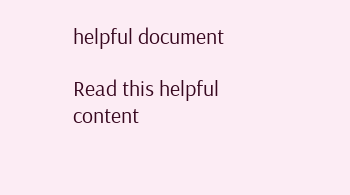helpful document

Read this helpful content